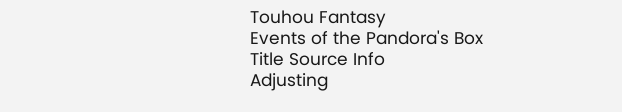Touhou Fantasy
Events of the Pandora's Box
Title Source Info
Adjusting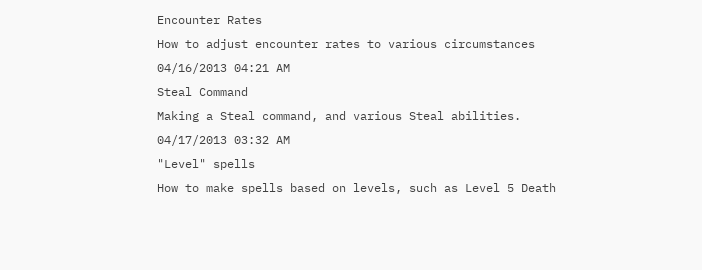Encounter Rates
How to adjust encounter rates to various circumstances
04/16/2013 04:21 AM
Steal Command
Making a Steal command, and various Steal abilities.
04/17/2013 03:32 AM
"Level" spells
How to make spells based on levels, such as Level 5 Death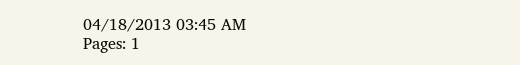04/18/2013 03:45 AM
Pages: 1